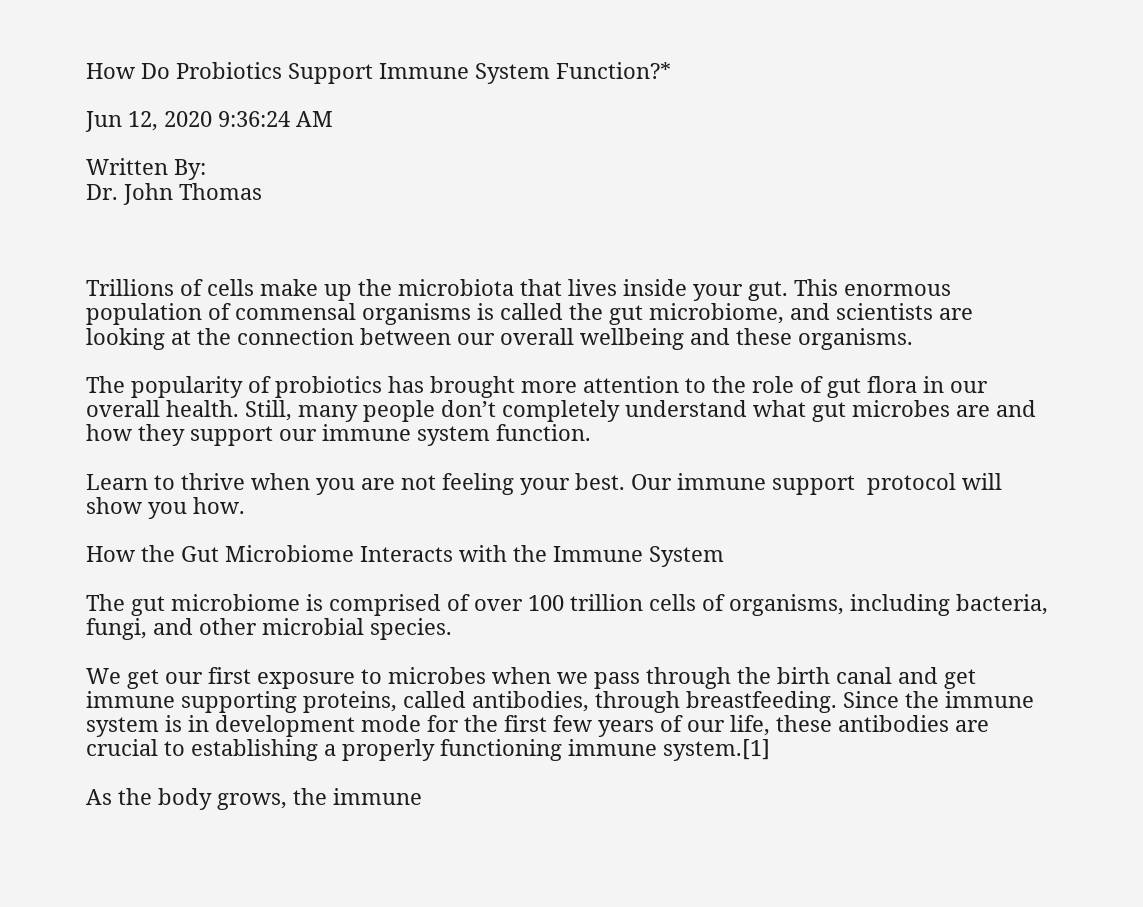How Do Probiotics Support Immune System Function?*

Jun 12, 2020 9:36:24 AM

Written By:
Dr. John Thomas



Trillions of cells make up the microbiota that lives inside your gut. This enormous population of commensal organisms is called the gut microbiome, and scientists are looking at the connection between our overall wellbeing and these organisms.

The popularity of probiotics has brought more attention to the role of gut flora in our overall health. Still, many people don’t completely understand what gut microbes are and how they support our immune system function.

Learn to thrive when you are not feeling your best. Our immune support  protocol will show you how.

How the Gut Microbiome Interacts with the Immune System

The gut microbiome is comprised of over 100 trillion cells of organisms, including bacteria, fungi, and other microbial species.

We get our first exposure to microbes when we pass through the birth canal and get immune supporting proteins, called antibodies, through breastfeeding. Since the immune system is in development mode for the first few years of our life, these antibodies are crucial to establishing a properly functioning immune system.[1]

As the body grows, the immune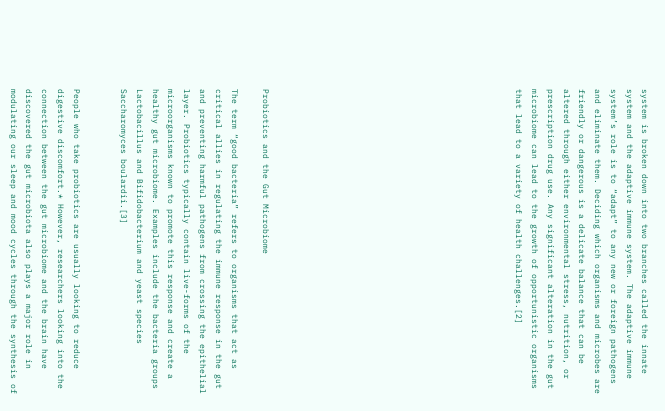system is broken down into two branches called the innate system and the adaptive immune system. The adaptive immune system’s role is to “adapt” to any new or foreign pathogens and eliminate them. Deciding which organisms and microbes are friendly or dangerous is a delicate balance that can be altered through either environmental stress, nutrition, or prescription drug use. Any significant alteration in the gut microbiome can lead to the growth of opportunistic organisms that lead to a variety of health challenges.[2]















Probiotics and the Gut Microbiome

The term “good bacteria” refers to organisms that act as critical allies in regulating the immune response in the gut and preventing harmful pathogens from crossing the epithelial layer. Probiotics typically contain live-forms of the microorganisms known to promote this response and create a healthy gut microbiome. Examples include the bacteria groups Lactobacillus and Bifidobacterium and yeast species Saccharomyces boulardii.[3]


People who take probiotics are usually looking to reduce digestive discomfort.* However, researchers looking into the connection between the gut microbiome and the brain have discovered the gut microbiota also plays a major role in modulating our sleep and mood cycles through the synthesis of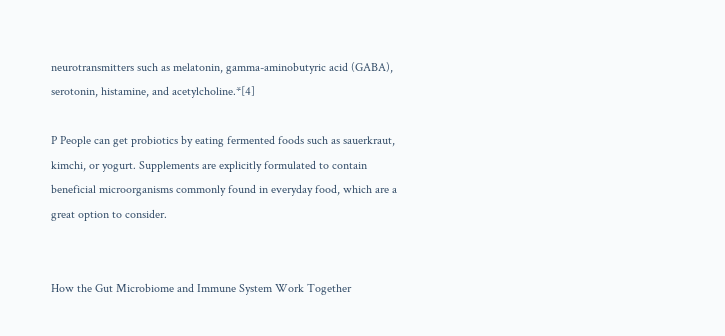neurotransmitters such as melatonin, gamma-aminobutyric acid (GABA), serotonin, histamine, and acetylcholine.*[4]

P People can get probiotics by eating fermented foods such as sauerkraut, kimchi, or yogurt. Supplements are explicitly formulated to contain beneficial microorganisms commonly found in everyday food, which are a great option to consider.


How the Gut Microbiome and Immune System Work Together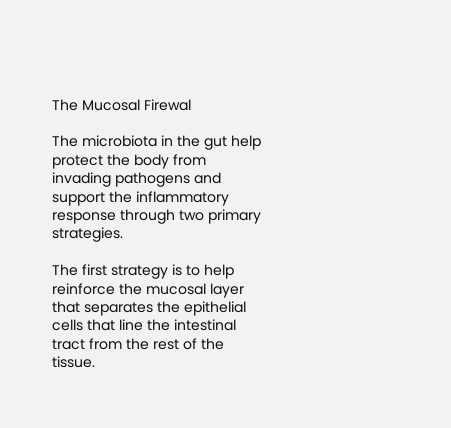The Mucosal Firewal

The microbiota in the gut help protect the body from invading pathogens and support the inflammatory response through two primary strategies.

The first strategy is to help reinforce the mucosal layer that separates the epithelial cells that line the intestinal tract from the rest of the tissue.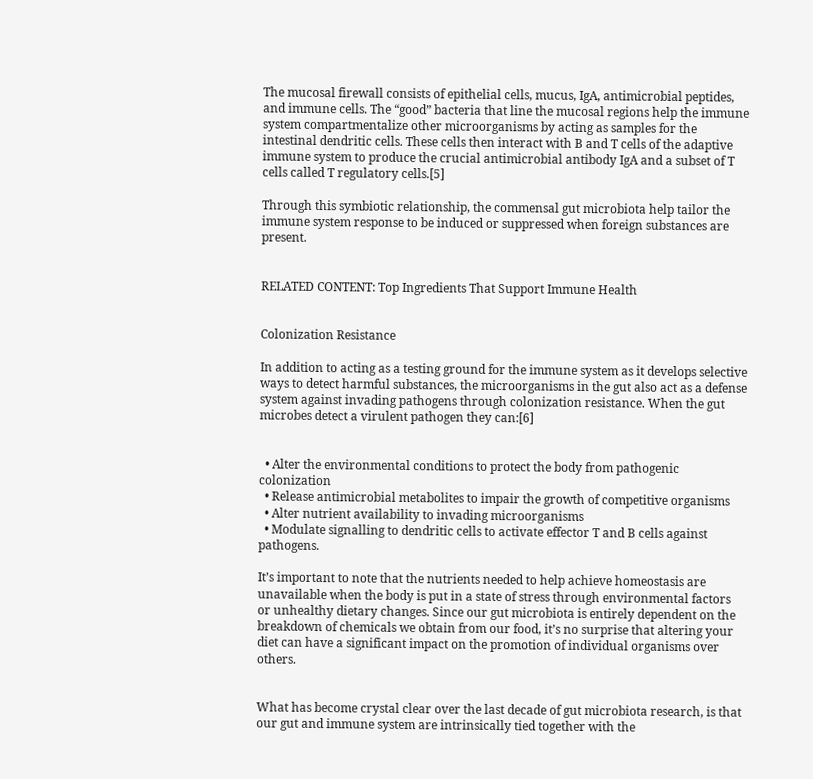The mucosal firewall consists of epithelial cells, mucus, IgA, antimicrobial peptides, and immune cells. The “good” bacteria that line the mucosal regions help the immune system compartmentalize other microorganisms by acting as samples for the intestinal dendritic cells. These cells then interact with B and T cells of the adaptive immune system to produce the crucial antimicrobial antibody IgA and a subset of T cells called T regulatory cells.[5]

Through this symbiotic relationship, the commensal gut microbiota help tailor the immune system response to be induced or suppressed when foreign substances are present.


RELATED CONTENT: Top Ingredients That Support Immune Health


Colonization Resistance

In addition to acting as a testing ground for the immune system as it develops selective ways to detect harmful substances, the microorganisms in the gut also act as a defense system against invading pathogens through colonization resistance. When the gut microbes detect a virulent pathogen they can:[6]


  • Alter the environmental conditions to protect the body from pathogenic colonization
  • Release antimicrobial metabolites to impair the growth of competitive organisms
  • Alter nutrient availability to invading microorganisms
  • Modulate signalling to dendritic cells to activate effector T and B cells against pathogens.

It’s important to note that the nutrients needed to help achieve homeostasis are unavailable when the body is put in a state of stress through environmental factors or unhealthy dietary changes. Since our gut microbiota is entirely dependent on the breakdown of chemicals we obtain from our food, it’s no surprise that altering your diet can have a significant impact on the promotion of individual organisms over others.


What has become crystal clear over the last decade of gut microbiota research, is that our gut and immune system are intrinsically tied together with the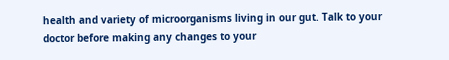health and variety of microorganisms living in our gut. Talk to your doctor before making any changes to your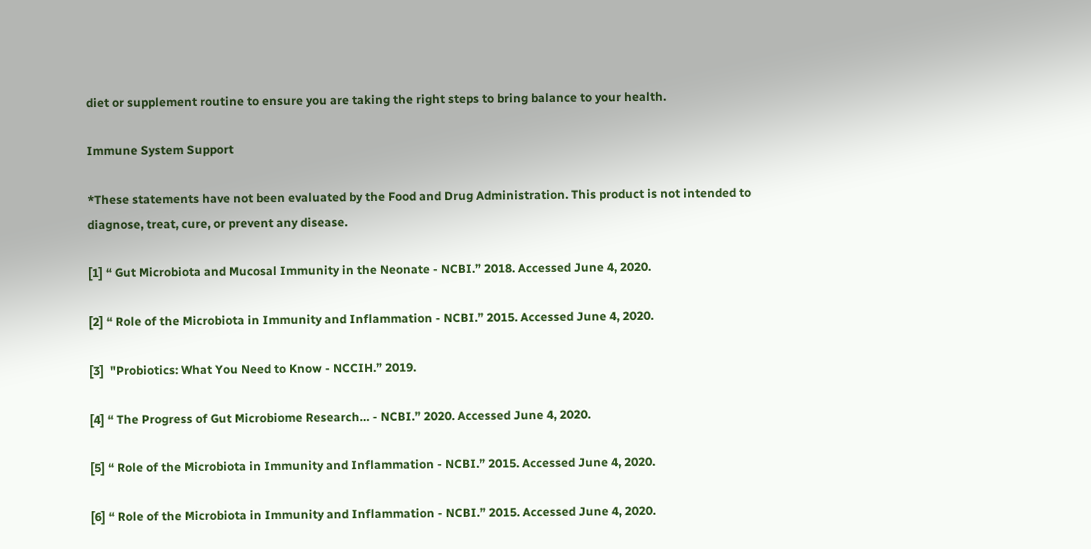diet or supplement routine to ensure you are taking the right steps to bring balance to your health.

Immune System Support

*These statements have not been evaluated by the Food and Drug Administration. This product is not intended to diagnose, treat, cure, or prevent any disease.

[1] “ Gut Microbiota and Mucosal Immunity in the Neonate - NCBI.” 2018. Accessed June 4, 2020.

[2] “ Role of the Microbiota in Immunity and Inflammation - NCBI.” 2015. Accessed June 4, 2020.

[3]  "Probiotics: What You Need to Know - NCCIH.” 2019.

[4] “ The Progress of Gut Microbiome Research… - NCBI.” 2020. Accessed June 4, 2020.

[5] “ Role of the Microbiota in Immunity and Inflammation - NCBI.” 2015. Accessed June 4, 2020.

[6] “ Role of the Microbiota in Immunity and Inflammation - NCBI.” 2015. Accessed June 4, 2020.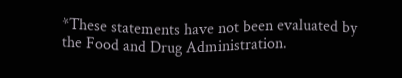*These statements have not been evaluated by the Food and Drug Administration.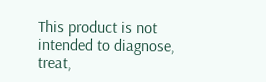This product is not intended to diagnose, treat,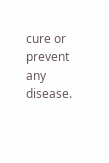cure or prevent any disease.